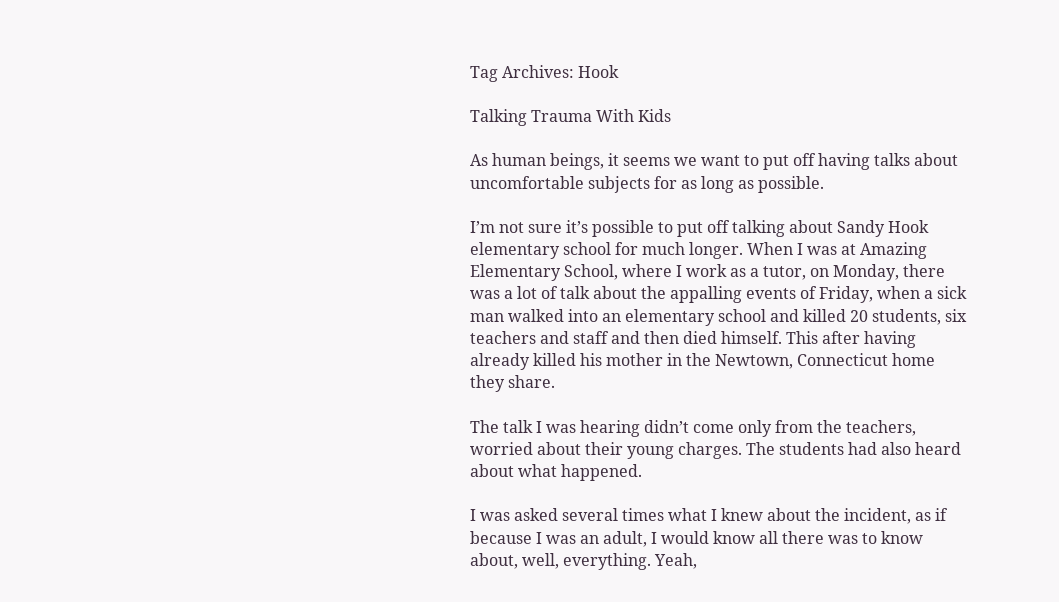Tag Archives: Hook

Talking Trauma With Kids

As human beings, it seems we want to put off having talks about uncomfortable subjects for as long as possible.

I’m not sure it’s possible to put off talking about Sandy Hook elementary school for much longer. When I was at Amazing Elementary School, where I work as a tutor, on Monday, there was a lot of talk about the appalling events of Friday, when a sick man walked into an elementary school and killed 20 students, six teachers and staff and then died himself. This after having already killed his mother in the Newtown, Connecticut home they share.

The talk I was hearing didn’t come only from the teachers, worried about their young charges. The students had also heard about what happened.

I was asked several times what I knew about the incident, as if because I was an adult, I would know all there was to know about, well, everything. Yeah,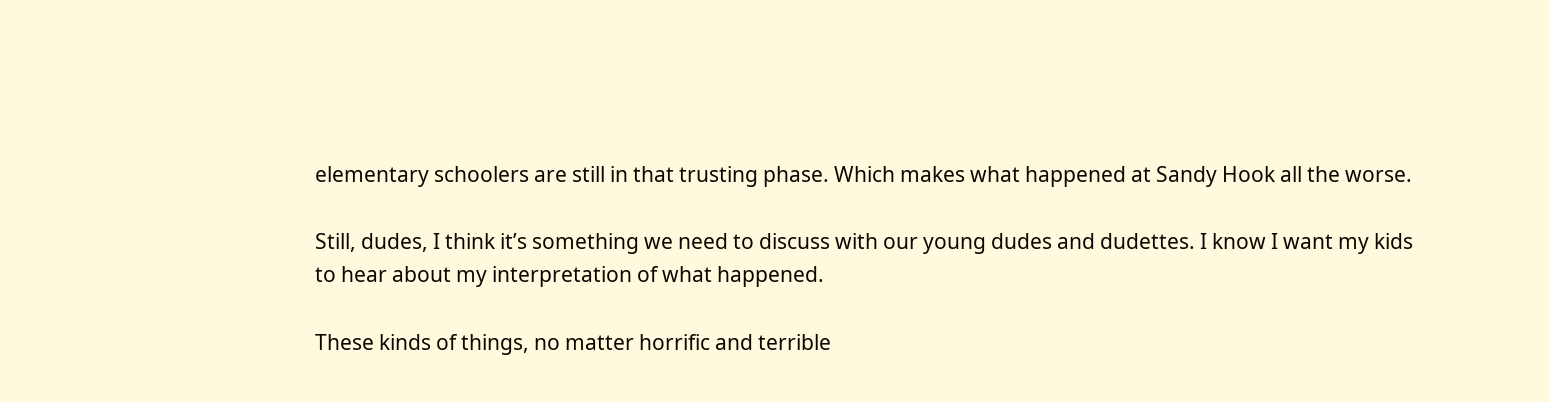elementary schoolers are still in that trusting phase. Which makes what happened at Sandy Hook all the worse.

Still, dudes, I think it’s something we need to discuss with our young dudes and dudettes. I know I want my kids to hear about my interpretation of what happened.

These kinds of things, no matter horrific and terrible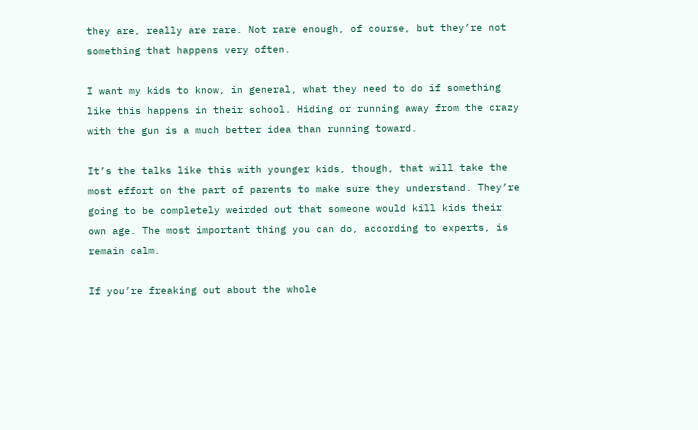they are, really are rare. Not rare enough, of course, but they’re not something that happens very often.

I want my kids to know, in general, what they need to do if something like this happens in their school. Hiding or running away from the crazy with the gun is a much better idea than running toward.

It’s the talks like this with younger kids, though, that will take the most effort on the part of parents to make sure they understand. They’re going to be completely weirded out that someone would kill kids their own age. The most important thing you can do, according to experts, is remain calm.

If you’re freaking out about the whole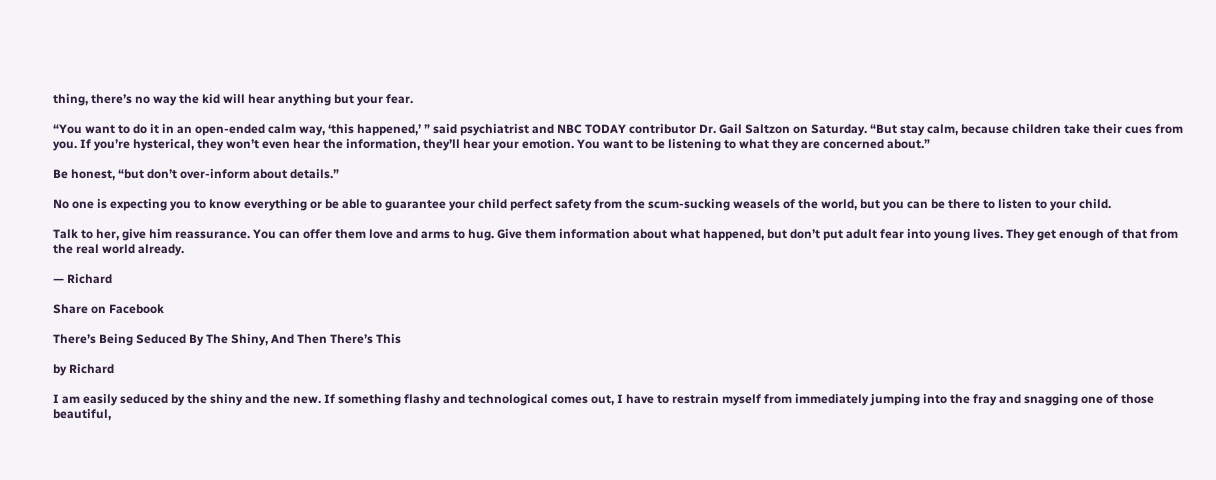thing, there’s no way the kid will hear anything but your fear.

“You want to do it in an open-ended calm way, ‘this happened,’ ” said psychiatrist and NBC TODAY contributor Dr. Gail Saltzon on Saturday. “But stay calm, because children take their cues from you. If you’re hysterical, they won’t even hear the information, they’ll hear your emotion. You want to be listening to what they are concerned about.”

Be honest, “but don’t over-inform about details.”

No one is expecting you to know everything or be able to guarantee your child perfect safety from the scum-sucking weasels of the world, but you can be there to listen to your child.

Talk to her, give him reassurance. You can offer them love and arms to hug. Give them information about what happened, but don’t put adult fear into young lives. They get enough of that from the real world already.

— Richard

Share on Facebook

There’s Being Seduced By The Shiny, And Then There’s This

by Richard

I am easily seduced by the shiny and the new. If something flashy and technological comes out, I have to restrain myself from immediately jumping into the fray and snagging one of those beautiful,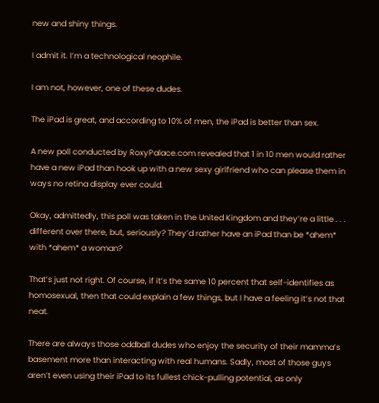new and shiny things.

I admit it. I’m a technological neophile.

I am not, however, one of these dudes.

The iPad is great, and according to 10% of men, the iPad is better than sex.

A new poll conducted by RoxyPalace.com revealed that 1 in 10 men would rather have a new iPad than hook up with a new sexy girlfriend who can please them in ways no retina display ever could.

Okay, admittedly, this poll was taken in the United Kingdom and they’re a little . . . different over there, but, seriously? They’d rather have an iPad than be *ahem* with *ahem* a woman?

That’s just not right. Of course, if it’s the same 10 percent that self-identifies as homosexual, then that could explain a few things, but I have a feeling it’s not that neat.

There are always those oddball dudes who enjoy the security of their mamma’s basement more than interacting with real humans. Sadly, most of those guys aren’t even using their iPad to its fullest chick-pulling potential, as only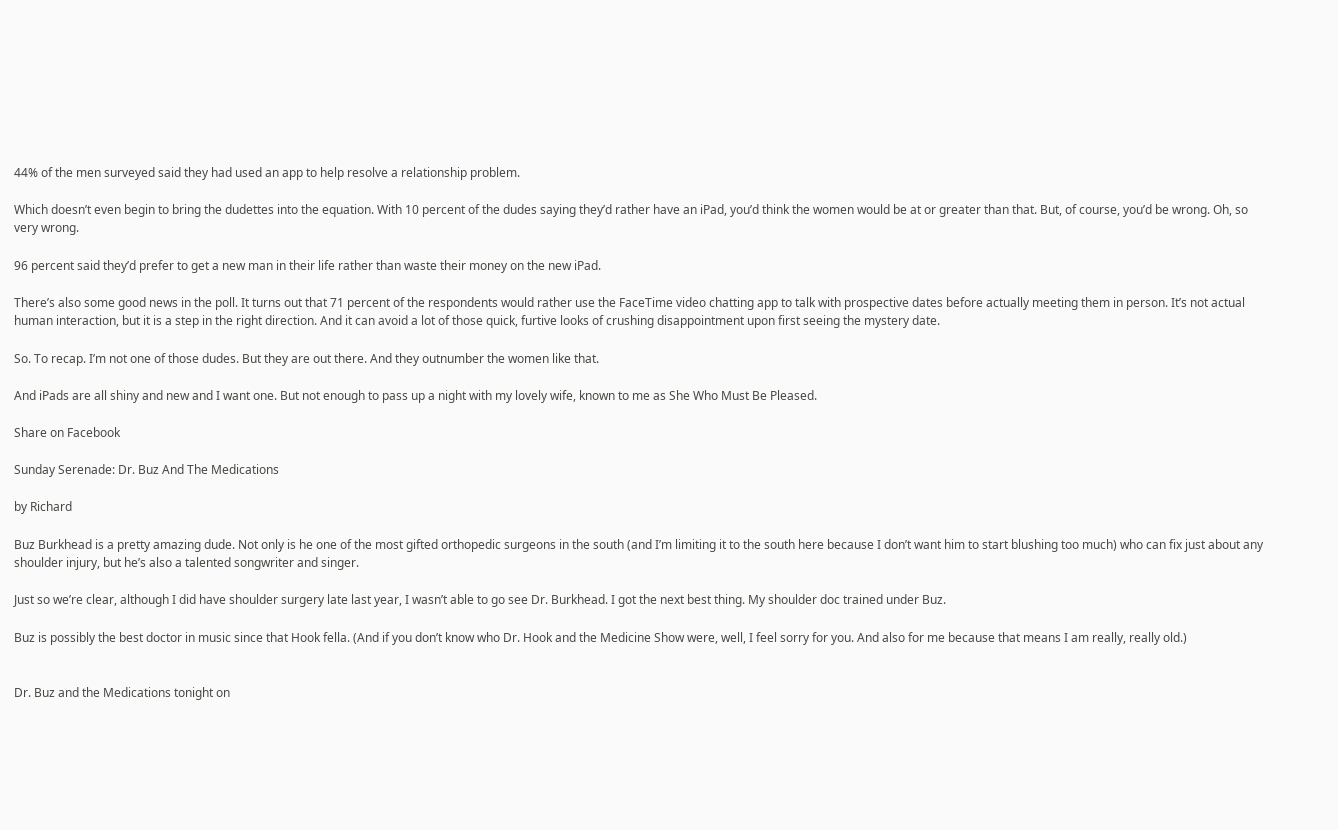44% of the men surveyed said they had used an app to help resolve a relationship problem.

Which doesn’t even begin to bring the dudettes into the equation. With 10 percent of the dudes saying they’d rather have an iPad, you’d think the women would be at or greater than that. But, of course, you’d be wrong. Oh, so very wrong.

96 percent said they’d prefer to get a new man in their life rather than waste their money on the new iPad.

There’s also some good news in the poll. It turns out that 71 percent of the respondents would rather use the FaceTime video chatting app to talk with prospective dates before actually meeting them in person. It’s not actual human interaction, but it is a step in the right direction. And it can avoid a lot of those quick, furtive looks of crushing disappointment upon first seeing the mystery date.

So. To recap. I’m not one of those dudes. But they are out there. And they outnumber the women like that.

And iPads are all shiny and new and I want one. But not enough to pass up a night with my lovely wife, known to me as She Who Must Be Pleased.

Share on Facebook

Sunday Serenade: Dr. Buz And The Medications

by Richard

Buz Burkhead is a pretty amazing dude. Not only is he one of the most gifted orthopedic surgeons in the south (and I’m limiting it to the south here because I don’t want him to start blushing too much) who can fix just about any shoulder injury, but he’s also a talented songwriter and singer.

Just so we’re clear, although I did have shoulder surgery late last year, I wasn’t able to go see Dr. Burkhead. I got the next best thing. My shoulder doc trained under Buz.

Buz is possibly the best doctor in music since that Hook fella. (And if you don’t know who Dr. Hook and the Medicine Show were, well, I feel sorry for you. And also for me because that means I am really, really old.)


Dr. Buz and the Medications tonight on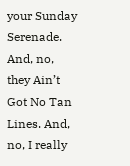your Sunday Serenade. And, no, they Ain’t Got No Tan Lines. And, no, I really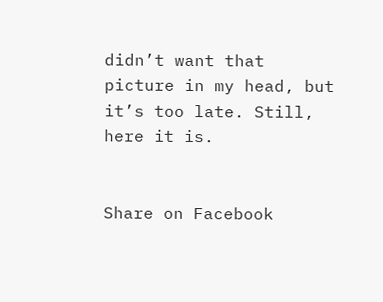didn’t want that picture in my head, but it’s too late. Still, here it is.


Share on Facebook